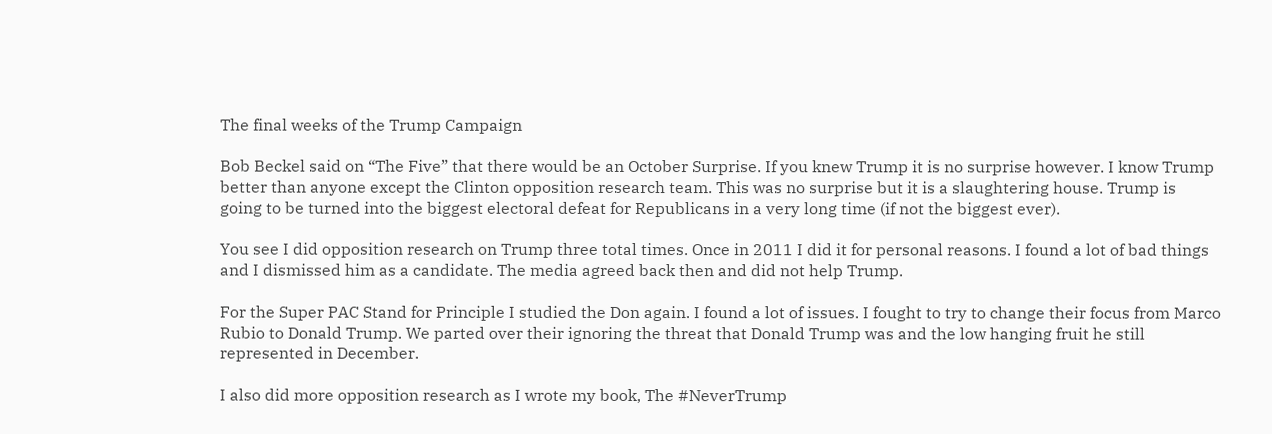The final weeks of the Trump Campaign

Bob Beckel said on “The Five” that there would be an October Surprise. If you knew Trump it is no surprise however. I know Trump better than anyone except the Clinton opposition research team. This was no surprise but it is a slaughtering house. Trump is going to be turned into the biggest electoral defeat for Republicans in a very long time (if not the biggest ever).

You see I did opposition research on Trump three total times. Once in 2011 I did it for personal reasons. I found a lot of bad things and I dismissed him as a candidate. The media agreed back then and did not help Trump.

For the Super PAC Stand for Principle I studied the Don again. I found a lot of issues. I fought to try to change their focus from Marco Rubio to Donald Trump. We parted over their ignoring the threat that Donald Trump was and the low hanging fruit he still represented in December.

I also did more opposition research as I wrote my book, The #NeverTrump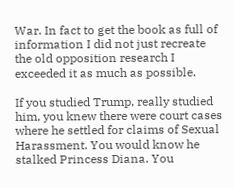War. In fact to get the book as full of information I did not just recreate the old opposition research I exceeded it as much as possible.

If you studied Trump, really studied him, you knew there were court cases where he settled for claims of Sexual Harassment. You would know he stalked Princess Diana. You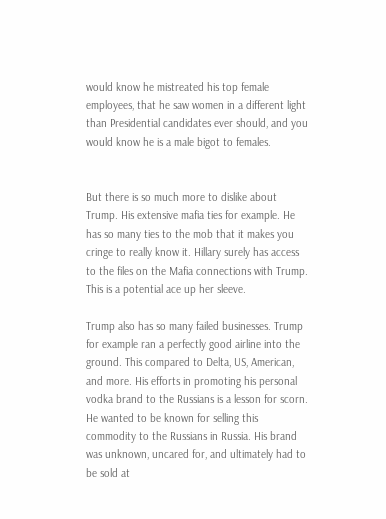would know he mistreated his top female employees, that he saw women in a different light than Presidential candidates ever should, and you would know he is a male bigot to females.


But there is so much more to dislike about Trump. His extensive mafia ties for example. He has so many ties to the mob that it makes you cringe to really know it. Hillary surely has access to the files on the Mafia connections with Trump. This is a potential ace up her sleeve.

Trump also has so many failed businesses. Trump for example ran a perfectly good airline into the ground. This compared to Delta, US, American, and more. His efforts in promoting his personal vodka brand to the Russians is a lesson for scorn. He wanted to be known for selling this commodity to the Russians in Russia. His brand was unknown, uncared for, and ultimately had to be sold at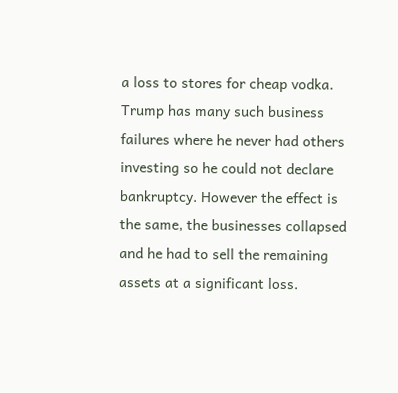a loss to stores for cheap vodka. Trump has many such business failures where he never had others investing so he could not declare bankruptcy. However the effect is the same, the businesses collapsed and he had to sell the remaining assets at a significant loss.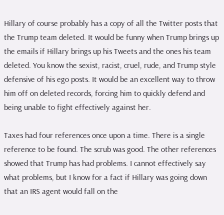Hillary of course probably has a copy of all the Twitter posts that the Trump team deleted. It would be funny when Trump brings up the emails if Hillary brings up his Tweets and the ones his team deleted. You know the sexist, racist, cruel, rude, and Trump style defensive of his ego posts. It would be an excellent way to throw him off on deleted records, forcing him to quickly defend and being unable to fight effectively against her.

Taxes had four references once upon a time. There is a single reference to be found. The scrub was good. The other references showed that Trump has had problems. I cannot effectively say what problems, but I know for a fact if Hillary was going down that an IRS agent would fall on the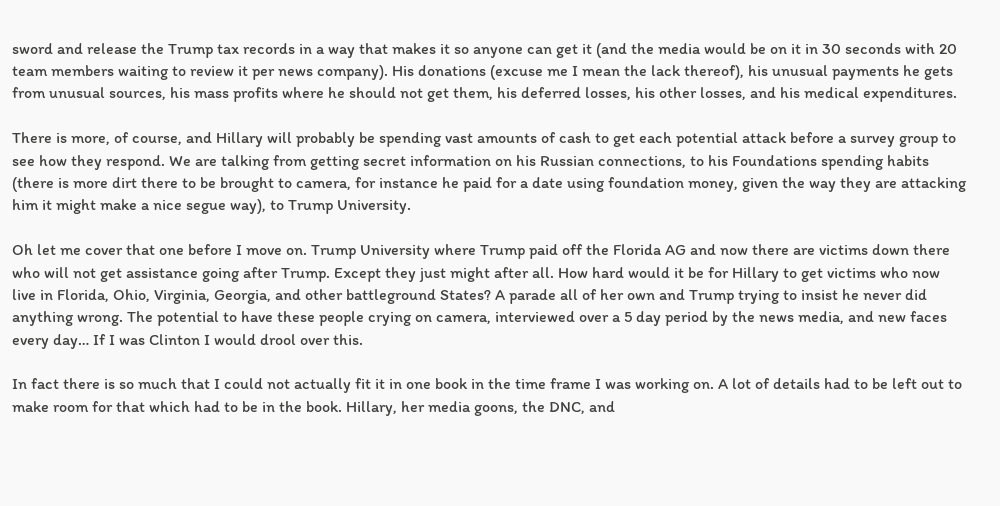sword and release the Trump tax records in a way that makes it so anyone can get it (and the media would be on it in 30 seconds with 20 team members waiting to review it per news company). His donations (excuse me I mean the lack thereof), his unusual payments he gets from unusual sources, his mass profits where he should not get them, his deferred losses, his other losses, and his medical expenditures.

There is more, of course, and Hillary will probably be spending vast amounts of cash to get each potential attack before a survey group to see how they respond. We are talking from getting secret information on his Russian connections, to his Foundations spending habits (there is more dirt there to be brought to camera, for instance he paid for a date using foundation money, given the way they are attacking him it might make a nice segue way), to Trump University.

Oh let me cover that one before I move on. Trump University where Trump paid off the Florida AG and now there are victims down there who will not get assistance going after Trump. Except they just might after all. How hard would it be for Hillary to get victims who now live in Florida, Ohio, Virginia, Georgia, and other battleground States? A parade all of her own and Trump trying to insist he never did anything wrong. The potential to have these people crying on camera, interviewed over a 5 day period by the news media, and new faces every day… If I was Clinton I would drool over this.

In fact there is so much that I could not actually fit it in one book in the time frame I was working on. A lot of details had to be left out to make room for that which had to be in the book. Hillary, her media goons, the DNC, and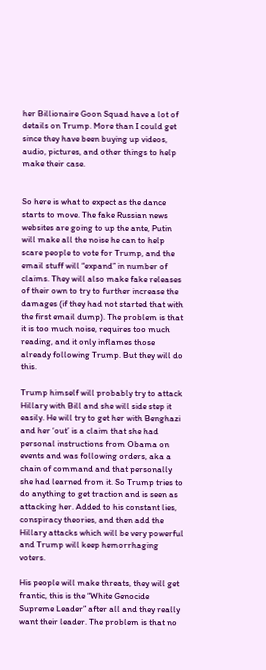her Billionaire Goon Squad have a lot of details on Trump. More than I could get since they have been buying up videos, audio, pictures, and other things to help make their case.


So here is what to expect as the dance starts to move. The fake Russian news websites are going to up the ante, Putin will make all the noise he can to help scare people to vote for Trump, and the email stuff will “expand” in number of claims. They will also make fake releases of their own to try to further increase the damages (if they had not started that with the first email dump). The problem is that it is too much noise, requires too much reading, and it only inflames those already following Trump. But they will do this.

Trump himself will probably try to attack Hillary with Bill and she will side step it easily. He will try to get her with Benghazi and her ‘out’ is a claim that she had personal instructions from Obama on events and was following orders, aka a chain of command and that personally she had learned from it. So Trump tries to do anything to get traction and is seen as attacking her. Added to his constant lies, conspiracy theories, and then add the Hillary attacks which will be very powerful and Trump will keep hemorrhaging voters.

His people will make threats, they will get frantic, this is the “White Genocide Supreme Leader” after all and they really want their leader. The problem is that no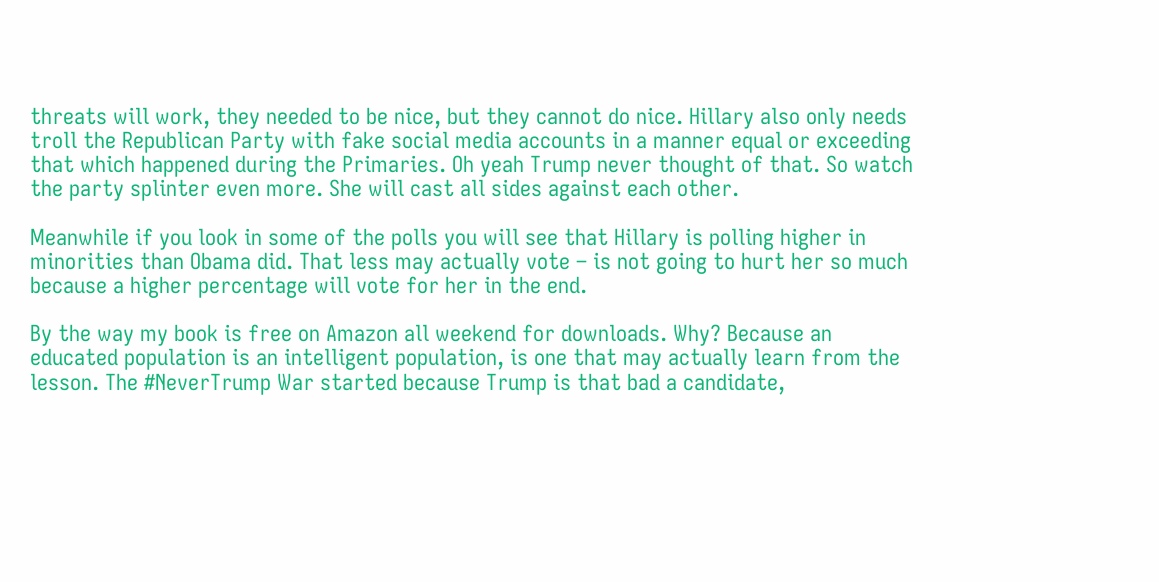threats will work, they needed to be nice, but they cannot do nice. Hillary also only needs troll the Republican Party with fake social media accounts in a manner equal or exceeding that which happened during the Primaries. Oh yeah Trump never thought of that. So watch the party splinter even more. She will cast all sides against each other.

Meanwhile if you look in some of the polls you will see that Hillary is polling higher in minorities than Obama did. That less may actually vote – is not going to hurt her so much because a higher percentage will vote for her in the end.

By the way my book is free on Amazon all weekend for downloads. Why? Because an educated population is an intelligent population, is one that may actually learn from the lesson. The #NeverTrump War started because Trump is that bad a candidate,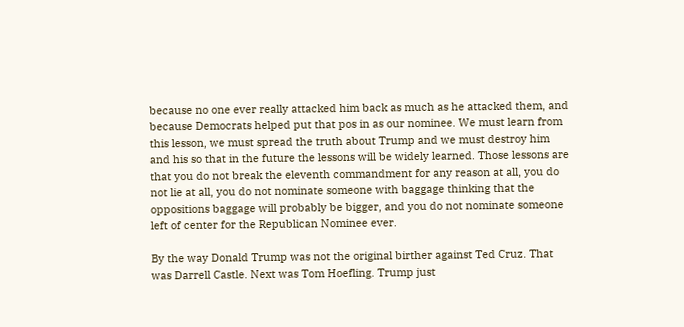because no one ever really attacked him back as much as he attacked them, and because Democrats helped put that pos in as our nominee. We must learn from this lesson, we must spread the truth about Trump and we must destroy him and his so that in the future the lessons will be widely learned. Those lessons are that you do not break the eleventh commandment for any reason at all, you do not lie at all, you do not nominate someone with baggage thinking that the oppositions baggage will probably be bigger, and you do not nominate someone left of center for the Republican Nominee ever.

By the way Donald Trump was not the original birther against Ted Cruz. That was Darrell Castle. Next was Tom Hoefling. Trump just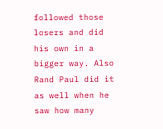followed those losers and did his own in a bigger way. Also Rand Paul did it as well when he saw how many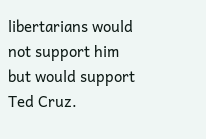libertarians would not support him but would support Ted Cruz.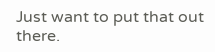Just want to put that out there.